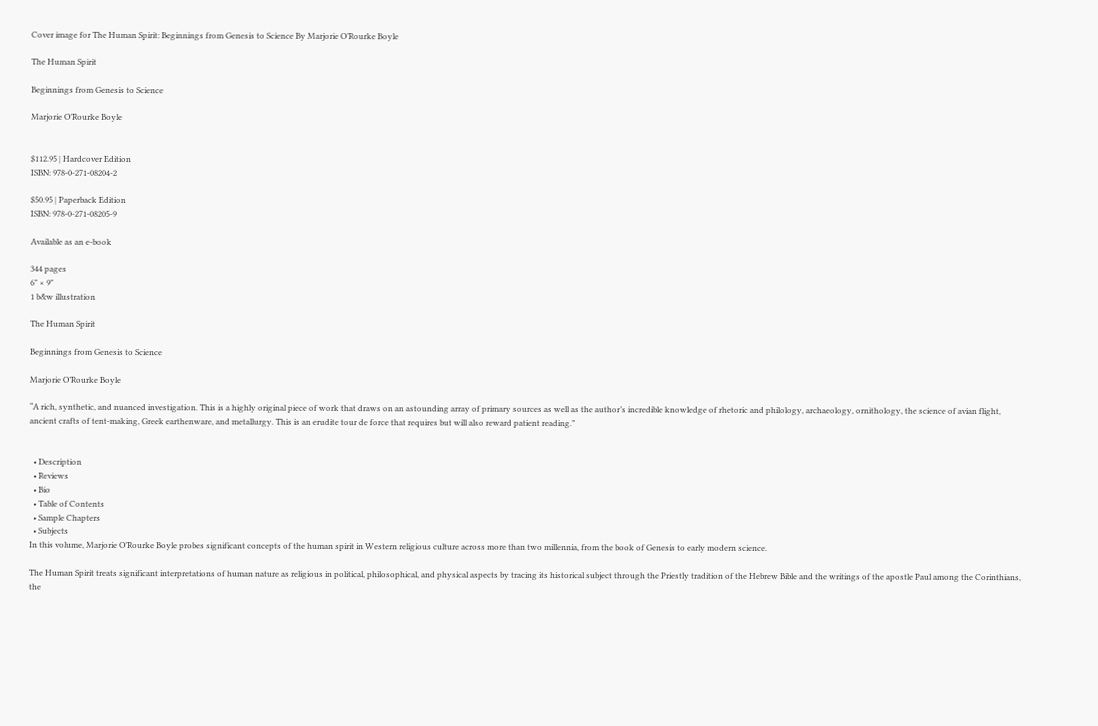Cover image for The Human Spirit: Beginnings from Genesis to Science By Marjorie O’Rourke Boyle

The Human Spirit

Beginnings from Genesis to Science

Marjorie O’Rourke Boyle


$112.95 | Hardcover Edition
ISBN: 978-0-271-08204-2

$50.95 | Paperback Edition
ISBN: 978-0-271-08205-9

Available as an e-book

344 pages
6" × 9"
1 b&w illustration

The Human Spirit

Beginnings from Genesis to Science

Marjorie O’Rourke Boyle

“A rich, synthetic, and nuanced investigation. This is a highly original piece of work that draws on an astounding array of primary sources as well as the author’s incredible knowledge of rhetoric and philology, archaeology, ornithology, the science of avian flight, ancient crafts of tent-making, Greek earthenware, and metallurgy. This is an erudite tour de force that requires but will also reward patient reading.”


  • Description
  • Reviews
  • Bio
  • Table of Contents
  • Sample Chapters
  • Subjects
In this volume, Marjorie O’Rourke Boyle probes significant concepts of the human spirit in Western religious culture across more than two millennia, from the book of Genesis to early modern science.

The Human Spirit treats significant interpretations of human nature as religious in political, philosophical, and physical aspects by tracing its historical subject through the Priestly tradition of the Hebrew Bible and the writings of the apostle Paul among the Corinthians, the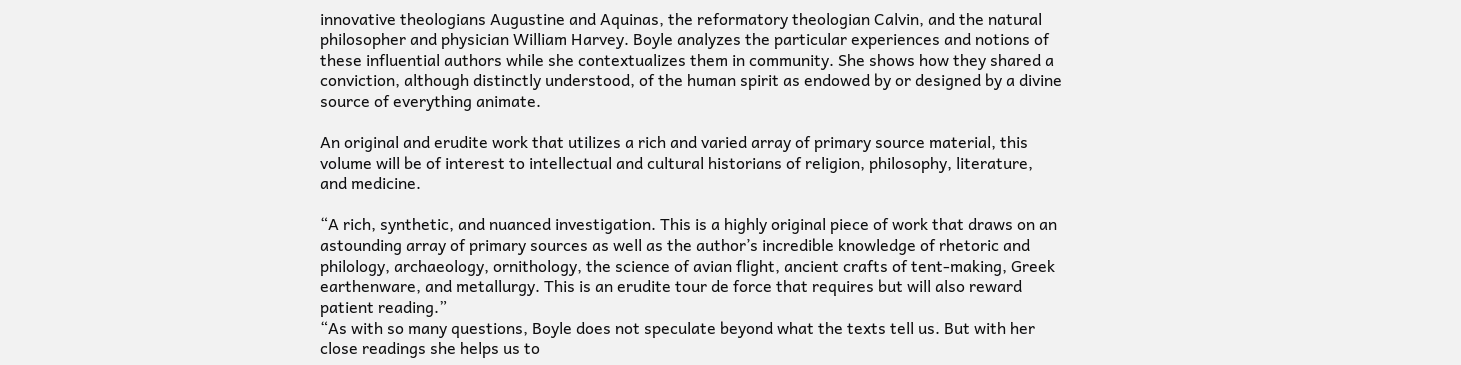innovative theologians Augustine and Aquinas, the reformatory theologian Calvin, and the natural philosopher and physician William Harvey. Boyle analyzes the particular experiences and notions of these influential authors while she contextualizes them in community. She shows how they shared a conviction, although distinctly understood, of the human spirit as endowed by or designed by a divine source of everything animate.

An original and erudite work that utilizes a rich and varied array of primary source material, this volume will be of interest to intellectual and cultural historians of religion, philosophy, literature, and medicine.

“A rich, synthetic, and nuanced investigation. This is a highly original piece of work that draws on an astounding array of primary sources as well as the author’s incredible knowledge of rhetoric and philology, archaeology, ornithology, the science of avian flight, ancient crafts of tent-making, Greek earthenware, and metallurgy. This is an erudite tour de force that requires but will also reward patient reading.”
“As with so many questions, Boyle does not speculate beyond what the texts tell us. But with her close readings she helps us to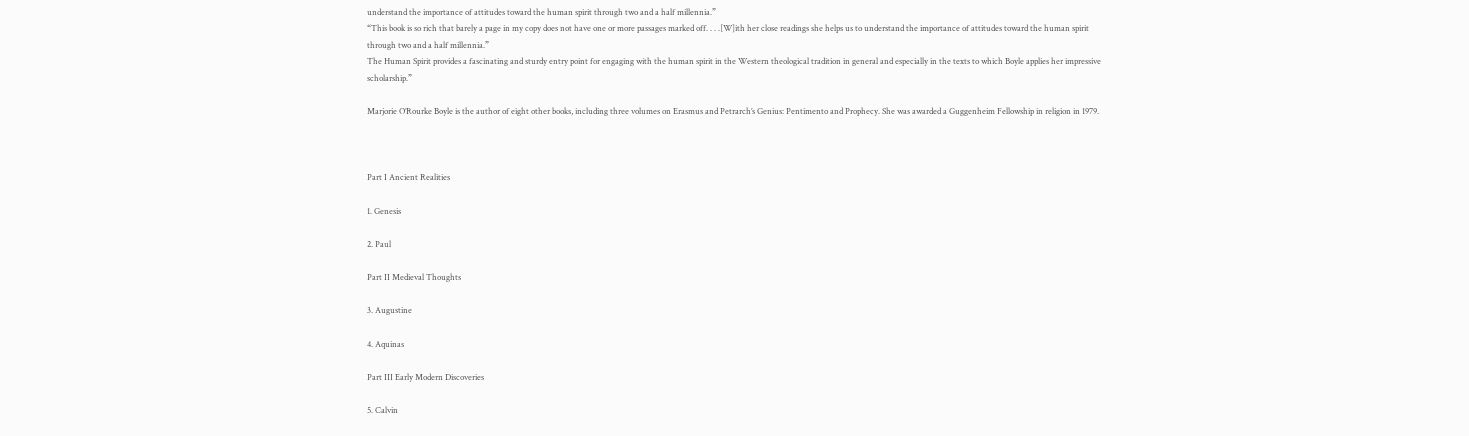understand the importance of attitudes toward the human spirit through two and a half millennia.”
“This book is so rich that barely a page in my copy does not have one or more passages marked off. . . .[W]ith her close readings she helps us to understand the importance of attitudes toward the human spirit through two and a half millennia.”
The Human Spirit provides a fascinating and sturdy entry point for engaging with the human spirit in the Western theological tradition in general and especially in the texts to which Boyle applies her impressive scholarship.”

Marjorie O’Rourke Boyle is the author of eight other books, including three volumes on Erasmus and Petrarch’s Genius: Pentimento and Prophecy. She was awarded a Guggenheim Fellowship in religion in 1979.



Part I Ancient Realities

1. Genesis

2. Paul

Part II Medieval Thoughts

3. Augustine

4. Aquinas

Part III Early Modern Discoveries

5. Calvin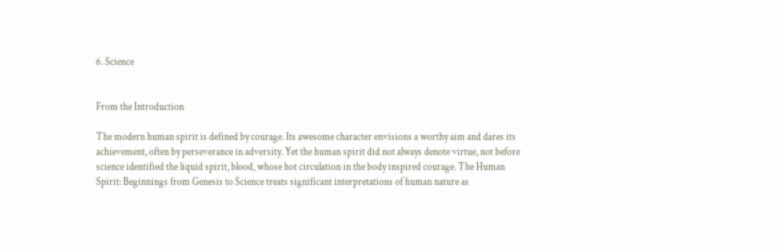6. Science


From the Introduction

The modern human spirit is defined by courage. Its awesome character envisions a worthy aim and dares its achievement, often by perseverance in adversity. Yet the human spirit did not always denote virtue, not before science identified the liquid spirit, blood, whose hot circulation in the body inspired courage. The Human Spirit: Beginnings from Genesis to Science treats significant interpretations of human nature as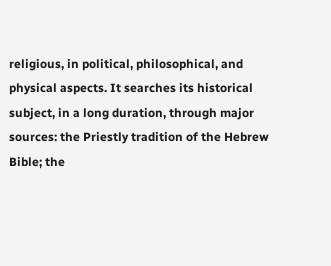religious, in political, philosophical, and physical aspects. It searches its historical subject, in a long duration, through major sources: the Priestly tradition of the Hebrew Bible; the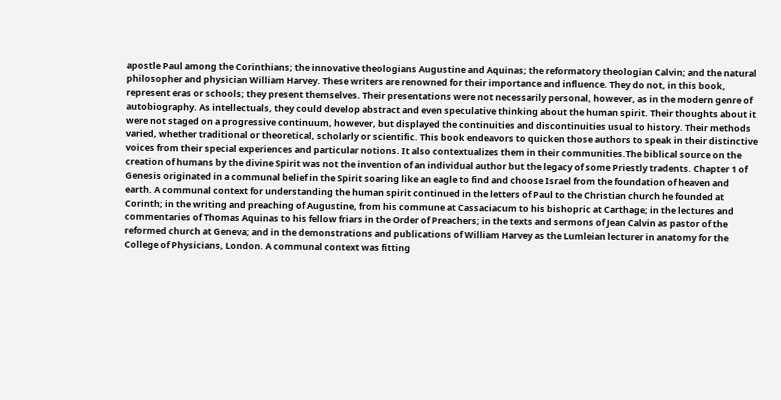apostle Paul among the Corinthians; the innovative theologians Augustine and Aquinas; the reformatory theologian Calvin; and the natural philosopher and physician William Harvey. These writers are renowned for their importance and influence. They do not, in this book, represent eras or schools; they present themselves. Their presentations were not necessarily personal, however, as in the modern genre of autobiography. As intellectuals, they could develop abstract and even speculative thinking about the human spirit. Their thoughts about it were not staged on a progressive continuum, however, but displayed the continuities and discontinuities usual to history. Their methods varied, whether traditional or theoretical, scholarly or scientific. This book endeavors to quicken those authors to speak in their distinctive voices from their special experiences and particular notions. It also contextualizes them in their communities.The biblical source on the creation of humans by the divine Spirit was not the invention of an individual author but the legacy of some Priestly tradents. Chapter 1 of Genesis originated in a communal belief in the Spirit soaring like an eagle to find and choose Israel from the foundation of heaven and earth. A communal context for understanding the human spirit continued in the letters of Paul to the Christian church he founded at Corinth; in the writing and preaching of Augustine, from his commune at Cassaciacum to his bishopric at Carthage; in the lectures and commentaries of Thomas Aquinas to his fellow friars in the Order of Preachers; in the texts and sermons of Jean Calvin as pastor of the reformed church at Geneva; and in the demonstrations and publications of William Harvey as the Lumleian lecturer in anatomy for the College of Physicians, London. A communal context was fitting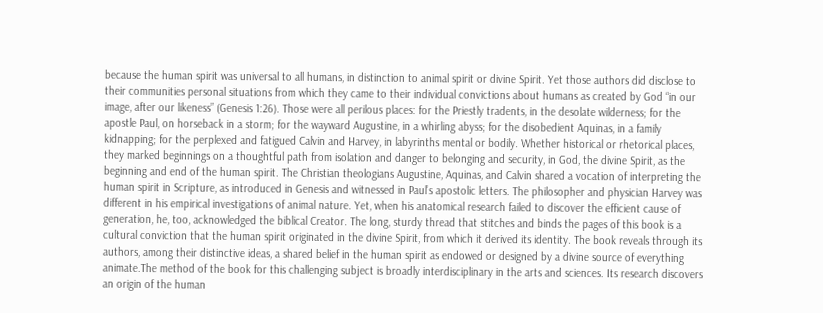because the human spirit was universal to all humans, in distinction to animal spirit or divine Spirit. Yet those authors did disclose to their communities personal situations from which they came to their individual convictions about humans as created by God “in our image, after our likeness” (Genesis 1:26). Those were all perilous places: for the Priestly tradents, in the desolate wilderness; for the apostle Paul, on horseback in a storm; for the wayward Augustine, in a whirling abyss; for the disobedient Aquinas, in a family kidnapping; for the perplexed and fatigued Calvin and Harvey, in labyrinths mental or bodily. Whether historical or rhetorical places, they marked beginnings on a thoughtful path from isolation and danger to belonging and security, in God, the divine Spirit, as the beginning and end of the human spirit. The Christian theologians Augustine, Aquinas, and Calvin shared a vocation of interpreting the human spirit in Scripture, as introduced in Genesis and witnessed in Paul’s apostolic letters. The philosopher and physician Harvey was different in his empirical investigations of animal nature. Yet, when his anatomical research failed to discover the efficient cause of generation, he, too, acknowledged the biblical Creator. The long, sturdy thread that stitches and binds the pages of this book is a cultural conviction that the human spirit originated in the divine Spirit, from which it derived its identity. The book reveals through its authors, among their distinctive ideas, a shared belief in the human spirit as endowed or designed by a divine source of everything animate.The method of the book for this challenging subject is broadly interdisciplinary in the arts and sciences. Its research discovers an origin of the human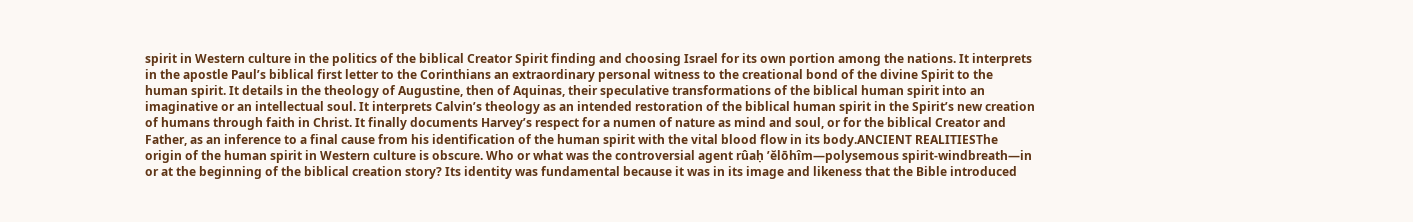spirit in Western culture in the politics of the biblical Creator Spirit finding and choosing Israel for its own portion among the nations. It interprets in the apostle Paul’s biblical first letter to the Corinthians an extraordinary personal witness to the creational bond of the divine Spirit to the human spirit. It details in the theology of Augustine, then of Aquinas, their speculative transformations of the biblical human spirit into an imaginative or an intellectual soul. It interprets Calvin’s theology as an intended restoration of the biblical human spirit in the Spirit’s new creation of humans through faith in Christ. It finally documents Harvey’s respect for a numen of nature as mind and soul, or for the biblical Creator and Father, as an inference to a final cause from his identification of the human spirit with the vital blood flow in its body.ANCIENT REALITIESThe origin of the human spirit in Western culture is obscure. Who or what was the controversial agent rûaḥ ’ĕlōhîm—polysemous spirit-windbreath—in or at the beginning of the biblical creation story? Its identity was fundamental because it was in its image and likeness that the Bible introduced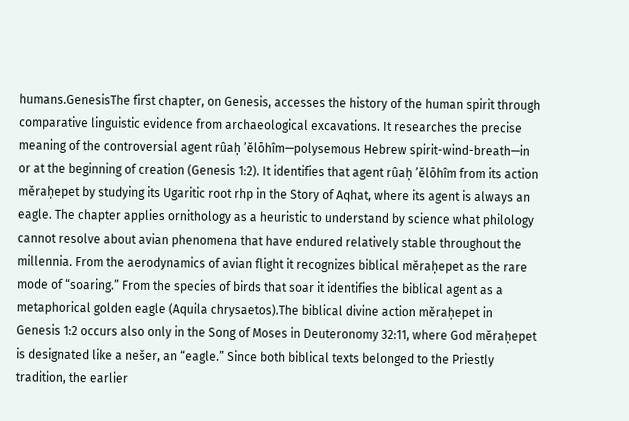humans.GenesisThe first chapter, on Genesis, accesses the history of the human spirit through comparative linguistic evidence from archaeological excavations. It researches the precise meaning of the controversial agent rûaḥ ’ĕlōhîm—polysemous Hebrew spirit-wind-breath—in or at the beginning of creation (Genesis 1:2). It identifies that agent rûaḥ ’ĕlōhîm from its action mĕraḥepet by studying its Ugaritic root rhp in the Story of Aqhat, where its agent is always an eagle. The chapter applies ornithology as a heuristic to understand by science what philology cannot resolve about avian phenomena that have endured relatively stable throughout the millennia. From the aerodynamics of avian flight it recognizes biblical mĕraḥepet as the rare mode of “soaring.” From the species of birds that soar it identifies the biblical agent as a metaphorical golden eagle (Aquila chrysaetos).The biblical divine action mĕraḥepet in Genesis 1:2 occurs also only in the Song of Moses in Deuteronomy 32:11, where God mĕraḥepet is designated like a nešer, an “eagle.” Since both biblical texts belonged to the Priestly tradition, the earlier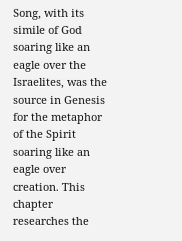Song, with its simile of God soaring like an eagle over the Israelites, was the source in Genesis for the metaphor of the Spirit soaring like an eagle over creation. This chapter researches the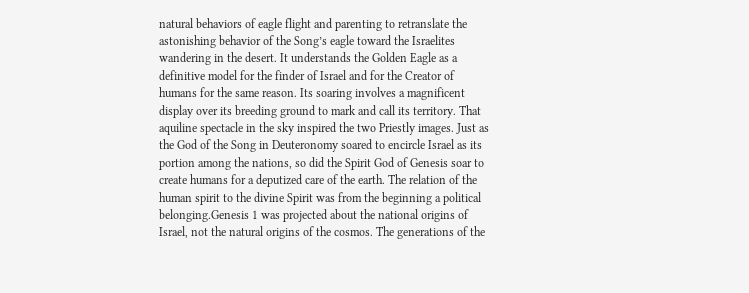natural behaviors of eagle flight and parenting to retranslate the astonishing behavior of the Song’s eagle toward the Israelites wandering in the desert. It understands the Golden Eagle as a definitive model for the finder of Israel and for the Creator of humans for the same reason. Its soaring involves a magnificent display over its breeding ground to mark and call its territory. That aquiline spectacle in the sky inspired the two Priestly images. Just as the God of the Song in Deuteronomy soared to encircle Israel as its portion among the nations, so did the Spirit God of Genesis soar to create humans for a deputized care of the earth. The relation of the human spirit to the divine Spirit was from the beginning a political belonging.Genesis 1 was projected about the national origins of Israel, not the natural origins of the cosmos. The generations of the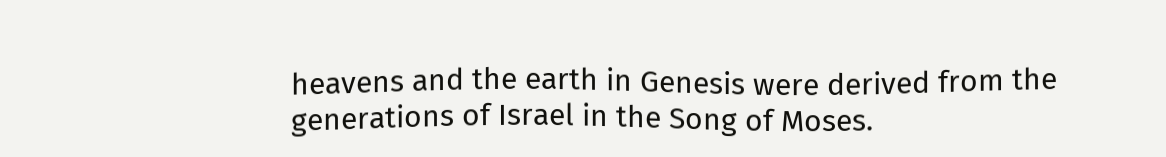heavens and the earth in Genesis were derived from the generations of Israel in the Song of Moses.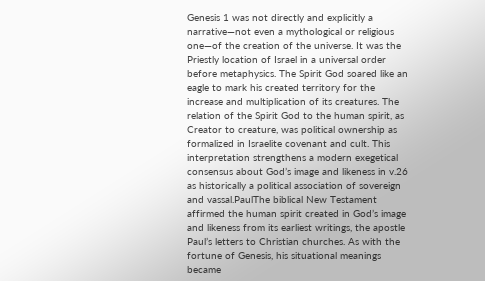Genesis 1 was not directly and explicitly a narrative—not even a mythological or religious one—of the creation of the universe. It was the Priestly location of Israel in a universal order before metaphysics. The Spirit God soared like an eagle to mark his created territory for the increase and multiplication of its creatures. The relation of the Spirit God to the human spirit, as Creator to creature, was political ownership as formalized in Israelite covenant and cult. This interpretation strengthens a modern exegetical consensus about God’s image and likeness in v.26 as historically a political association of sovereign and vassal.PaulThe biblical New Testament affirmed the human spirit created in God’s image and likeness from its earliest writings, the apostle Paul’s letters to Christian churches. As with the fortune of Genesis, his situational meanings became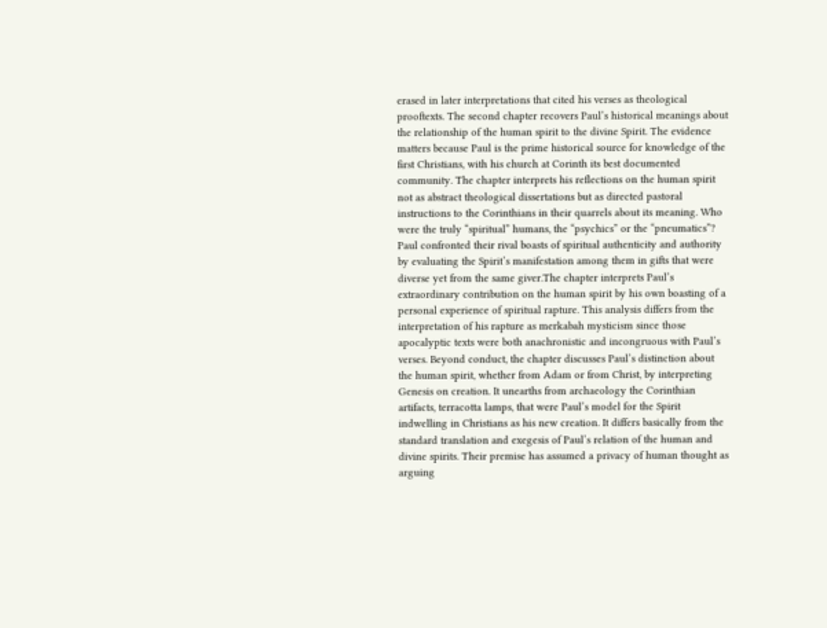erased in later interpretations that cited his verses as theological prooftexts. The second chapter recovers Paul’s historical meanings about the relationship of the human spirit to the divine Spirit. The evidence matters because Paul is the prime historical source for knowledge of the first Christians, with his church at Corinth its best documented community. The chapter interprets his reflections on the human spirit not as abstract theological dissertations but as directed pastoral instructions to the Corinthians in their quarrels about its meaning. Who were the truly “spiritual” humans, the “psychics” or the “pneumatics”? Paul confronted their rival boasts of spiritual authenticity and authority by evaluating the Spirit’s manifestation among them in gifts that were diverse yet from the same giver.The chapter interprets Paul’s extraordinary contribution on the human spirit by his own boasting of a personal experience of spiritual rapture. This analysis differs from the interpretation of his rapture as merkabah mysticism since those apocalyptic texts were both anachronistic and incongruous with Paul’s verses. Beyond conduct, the chapter discusses Paul’s distinction about the human spirit, whether from Adam or from Christ, by interpreting Genesis on creation. It unearths from archaeology the Corinthian artifacts, terracotta lamps, that were Paul’s model for the Spirit indwelling in Christians as his new creation. It differs basically from the standard translation and exegesis of Paul’s relation of the human and divine spirits. Their premise has assumed a privacy of human thought as arguing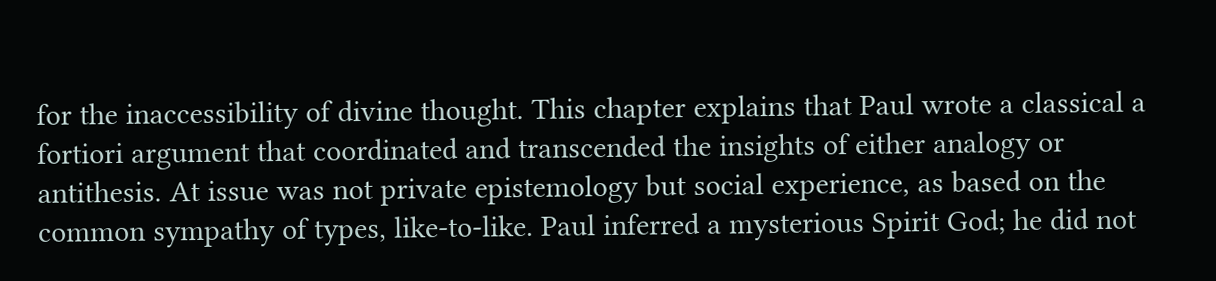for the inaccessibility of divine thought. This chapter explains that Paul wrote a classical a fortiori argument that coordinated and transcended the insights of either analogy or antithesis. At issue was not private epistemology but social experience, as based on the common sympathy of types, like-to-like. Paul inferred a mysterious Spirit God; he did not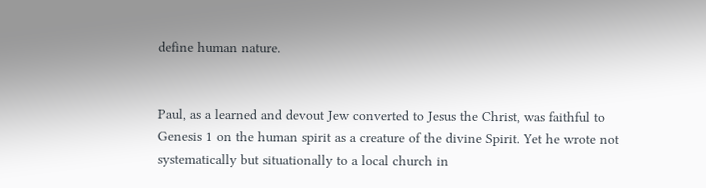define human nature.


Paul, as a learned and devout Jew converted to Jesus the Christ, was faithful to Genesis 1 on the human spirit as a creature of the divine Spirit. Yet he wrote not systematically but situationally to a local church in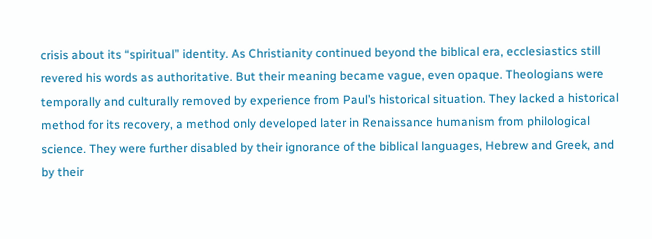crisis about its “spiritual” identity. As Christianity continued beyond the biblical era, ecclesiastics still revered his words as authoritative. But their meaning became vague, even opaque. Theologians were temporally and culturally removed by experience from Paul’s historical situation. They lacked a historical method for its recovery, a method only developed later in Renaissance humanism from philological science. They were further disabled by their ignorance of the biblical languages, Hebrew and Greek, and by their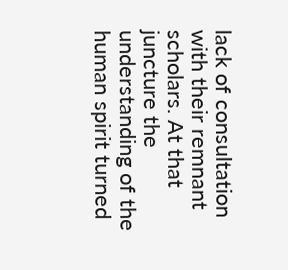lack of consultation with their remnant scholars. At that juncture the understanding of the human spirit turned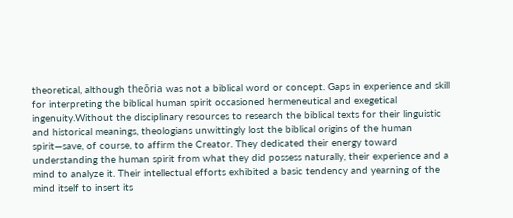theoretical, although theōria was not a biblical word or concept. Gaps in experience and skill for interpreting the biblical human spirit occasioned hermeneutical and exegetical ingenuity.Without the disciplinary resources to research the biblical texts for their linguistic and historical meanings, theologians unwittingly lost the biblical origins of the human spirit—save, of course, to affirm the Creator. They dedicated their energy toward understanding the human spirit from what they did possess naturally, their experience and a mind to analyze it. Their intellectual efforts exhibited a basic tendency and yearning of the mind itself to insert its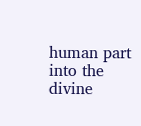human part into the divine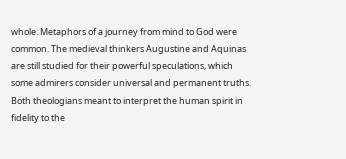whole. Metaphors of a journey from mind to God were common. The medieval thinkers Augustine and Aquinas are still studied for their powerful speculations, which some admirers consider universal and permanent truths. Both theologians meant to interpret the human spirit in fidelity to the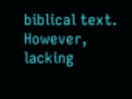biblical text. However, lacking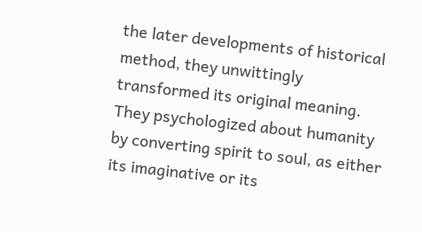the later developments of historical method, they unwittingly transformed its original meaning. They psychologized about humanity by converting spirit to soul, as either its imaginative or its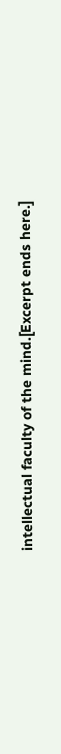intellectual faculty of the mind.[Excerpt ends here.]